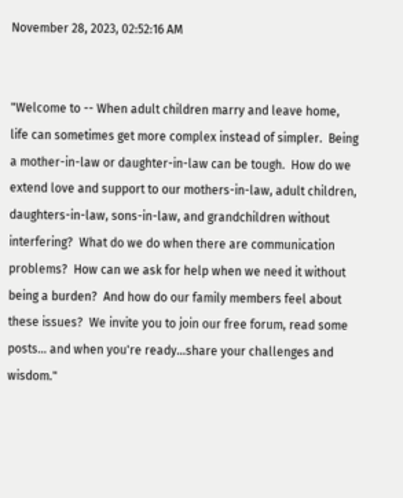November 28, 2023, 02:52:16 AM


"Welcome to -- When adult children marry and leave home, life can sometimes get more complex instead of simpler.  Being a mother-in-law or daughter-in-law can be tough.  How do we extend love and support to our mothers-in-law, adult children, daughters-in-law, sons-in-law, and grandchildren without interfering?  What do we do when there are communication problems?  How can we ask for help when we need it without being a burden?  And how do our family members feel about these issues?  We invite you to join our free forum, read some posts... and when you're ready...share your challenges and wisdom."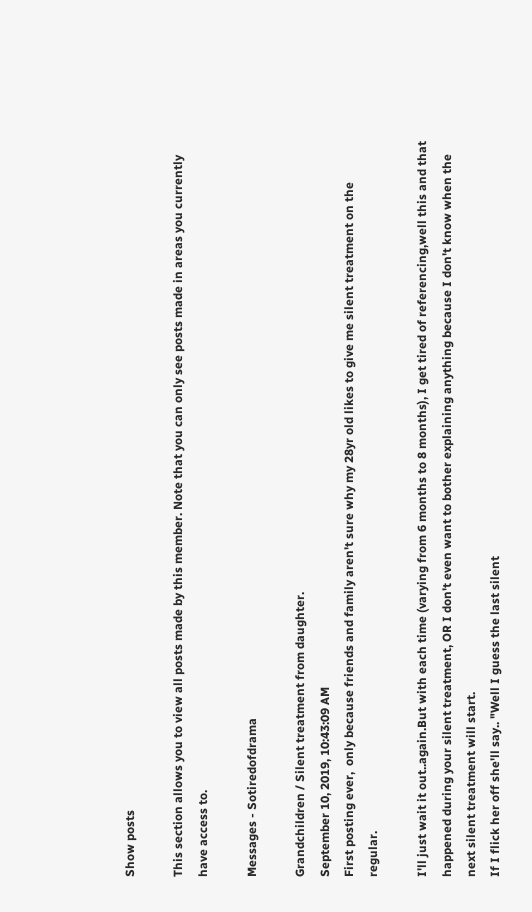Show posts

This section allows you to view all posts made by this member. Note that you can only see posts made in areas you currently have access to.

Messages - Sotiredofdrama

Grandchildren / Silent treatment from daughter.
September 10, 2019, 10:43:09 AM
First posting ever,  only because friends and family aren't sure why my 28yr old likes to give me silent treatment on the regular.

I'll just wait it out..again.But with each time (varying from 6 months to 8 months), I get tired of referencing,well this and that happened during your silent treatment, OR I don't even want to bother explaining anything because I don't know when the next silent treatment will start.
If I flick her off she'll say.. "Well I guess the last silent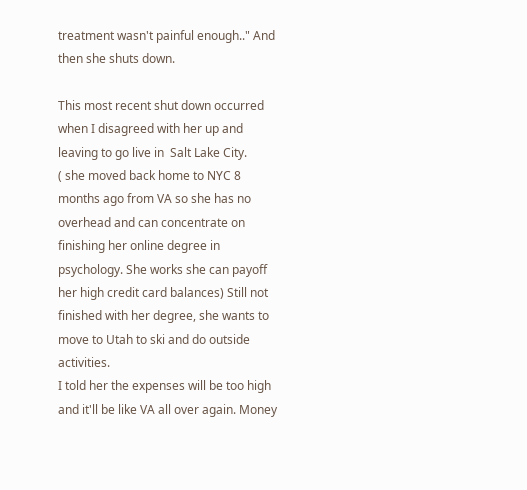treatment wasn't painful enough.." And then she shuts down.

This most recent shut down occurred when I disagreed with her up and leaving to go live in  Salt Lake City.
( she moved back home to NYC 8 months ago from VA so she has no overhead and can concentrate on finishing her online degree in psychology. She works she can payoff her high credit card balances) Still not finished with her degree, she wants to move to Utah to ski and do outside activities.
I told her the expenses will be too high and it'll be like VA all over again. Money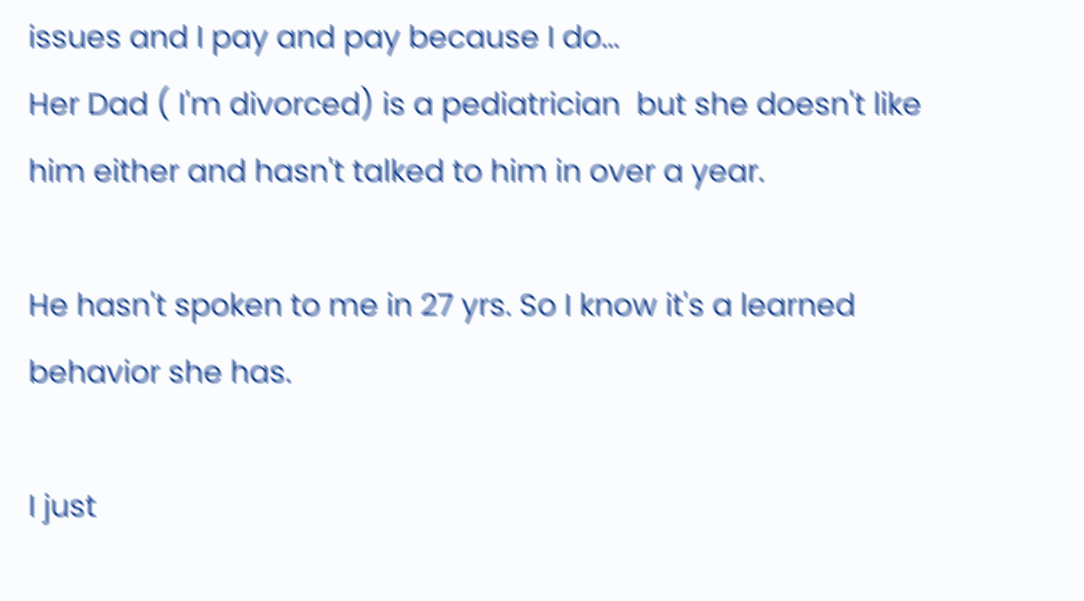issues and I pay and pay because I do...
Her Dad ( I'm divorced) is a pediatrician  but she doesn't like him either and hasn't talked to him in over a year.

He hasn't spoken to me in 27 yrs. So I know it's a learned behavior she has.

I just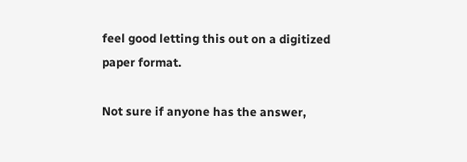feel good letting this out on a digitized paper format.

Not sure if anyone has the answer,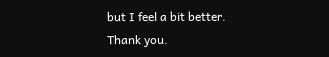but I feel a bit better.
Thank you.